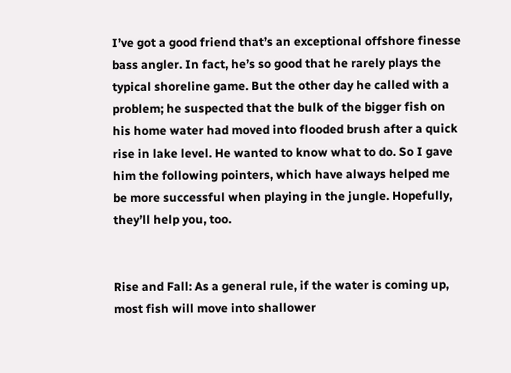I’ve got a good friend that’s an exceptional offshore finesse bass angler. In fact, he’s so good that he rarely plays the typical shoreline game. But the other day he called with a problem; he suspected that the bulk of the bigger fish on his home water had moved into flooded brush after a quick rise in lake level. He wanted to know what to do. So I gave him the following pointers, which have always helped me be more successful when playing in the jungle. Hopefully, they’ll help you, too.


Rise and Fall: As a general rule, if the water is coming up, most fish will move into shallower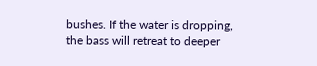bushes. If the water is dropping, the bass will retreat to deeper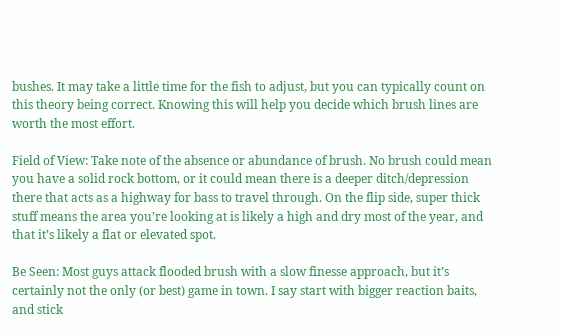bushes. It may take a little time for the fish to adjust, but you can typically count on this theory being correct. Knowing this will help you decide which brush lines are worth the most effort.

Field of View: Take note of the absence or abundance of brush. No brush could mean you have a solid rock bottom, or it could mean there is a deeper ditch/depression there that acts as a highway for bass to travel through. On the flip side, super thick stuff means the area you’re looking at is likely a high and dry most of the year, and that it’s likely a flat or elevated spot.

Be Seen: Most guys attack flooded brush with a slow finesse approach, but it’s certainly not the only (or best) game in town. I say start with bigger reaction baits, and stick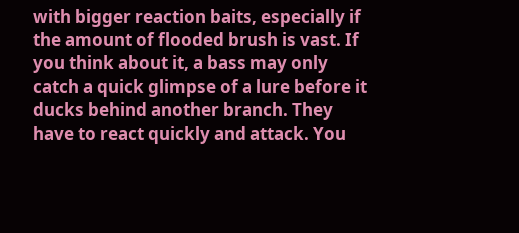with bigger reaction baits, especially if the amount of flooded brush is vast. If you think about it, a bass may only catch a quick glimpse of a lure before it ducks behind another branch. They have to react quickly and attack. You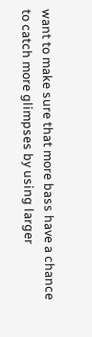want to make sure that more bass have a chance to catch more glimpses by using larger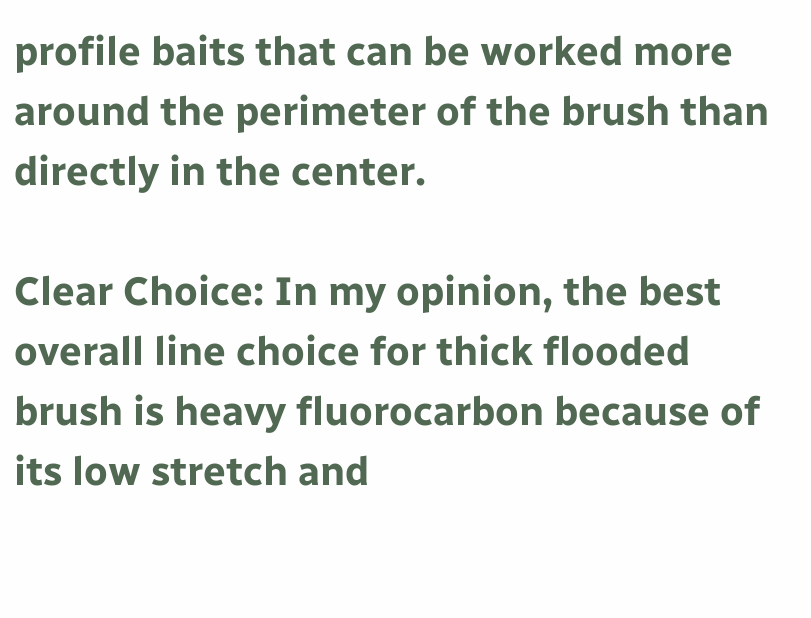profile baits that can be worked more around the perimeter of the brush than directly in the center.

Clear Choice: In my opinion, the best overall line choice for thick flooded brush is heavy fluorocarbon because of its low stretch and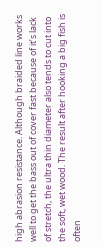high abrasion resistance. Although braided line works well to get the bass out of cover fast because of it’s lack of stretch, the ultra thin diameter also tends to cut into the soft, wet wood. The result after hooking a big fish is often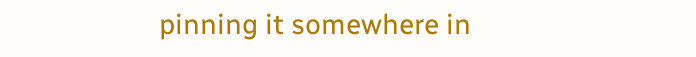pinning it somewhere in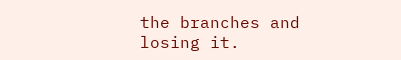the branches and losing it.